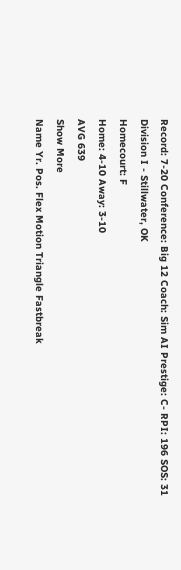Record: 7-20 Conference: Big 12 Coach: Sim AI Prestige: C- RPI: 196 SOS: 31
Division I - Stillwater, OK
Homecourt: F
Home: 4-10 Away: 3-10
AVG 639
Show More
Name Yr. Pos. Flex Motion Triangle Fastbreak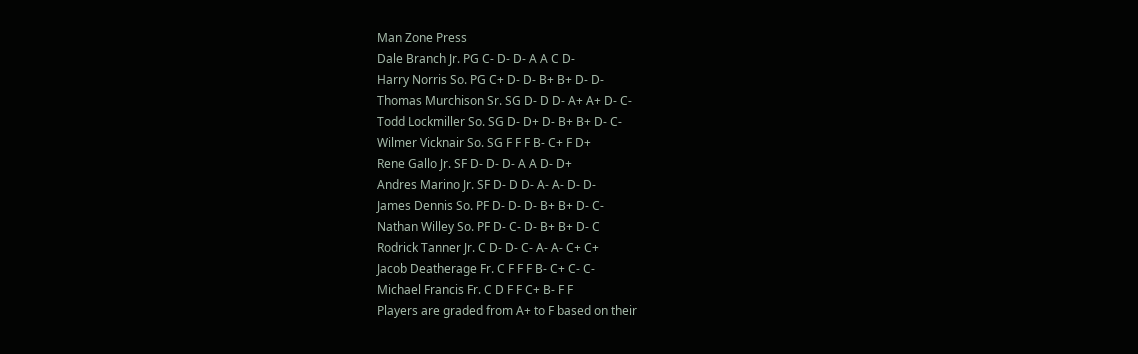Man Zone Press
Dale Branch Jr. PG C- D- D- A A C D-
Harry Norris So. PG C+ D- D- B+ B+ D- D-
Thomas Murchison Sr. SG D- D D- A+ A+ D- C-
Todd Lockmiller So. SG D- D+ D- B+ B+ D- C-
Wilmer Vicknair So. SG F F F B- C+ F D+
Rene Gallo Jr. SF D- D- D- A A D- D+
Andres Marino Jr. SF D- D D- A- A- D- D-
James Dennis So. PF D- D- D- B+ B+ D- C-
Nathan Willey So. PF D- C- D- B+ B+ D- C
Rodrick Tanner Jr. C D- D- C- A- A- C+ C+
Jacob Deatherage Fr. C F F F B- C+ C- C-
Michael Francis Fr. C D F F C+ B- F F
Players are graded from A+ to F based on their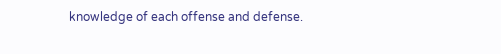knowledge of each offense and defense.